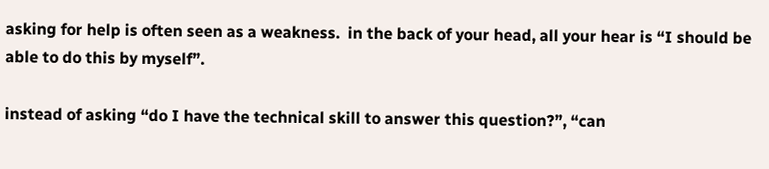asking for help is often seen as a weakness.  in the back of your head, all your hear is “I should be able to do this by myself”.

instead of asking “do I have the technical skill to answer this question?”, “can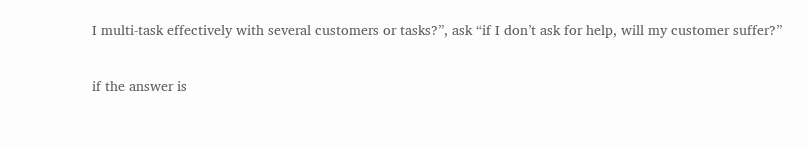I multi-task effectively with several customers or tasks?”, ask “if I don’t ask for help, will my customer suffer?”

if the answer is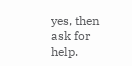yes, then ask for help.